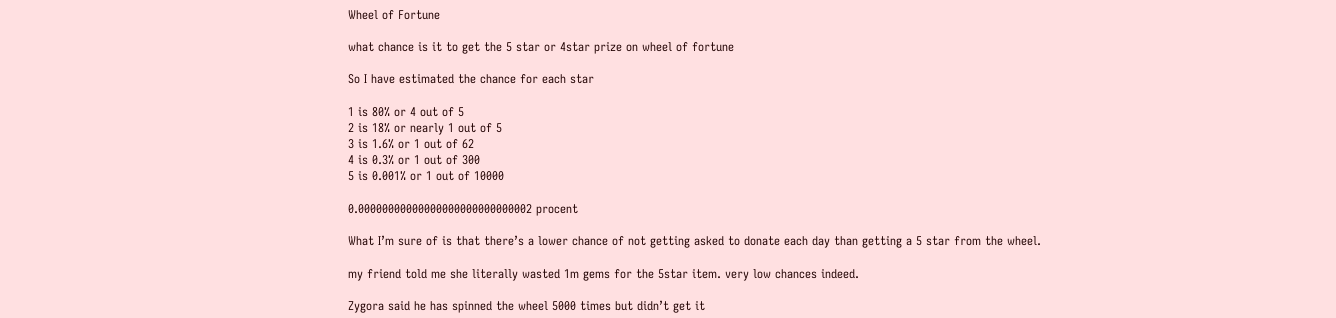Wheel of Fortune

what chance is it to get the 5 star or 4star prize on wheel of fortune

So I have estimated the chance for each star

1 is 80% or 4 out of 5
2 is 18% or nearly 1 out of 5
3 is 1.6% or 1 out of 62
4 is 0.3% or 1 out of 300
5 is 0.001% or 1 out of 10000

0.00000000000000000000000000002 procent

What I’m sure of is that there’s a lower chance of not getting asked to donate each day than getting a 5 star from the wheel.

my friend told me she literally wasted 1m gems for the 5star item. very low chances indeed.

Zygora said he has spinned the wheel 5000 times but didn’t get it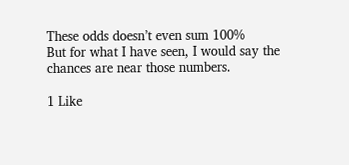These odds doesn’t even sum 100%
But for what I have seen, I would say the chances are near those numbers.

1 Like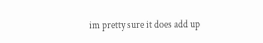im pretty sure it does add up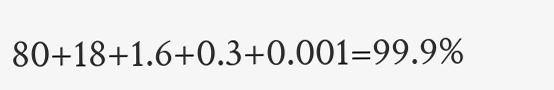80+18+1.6+0.3+0.001=99.9%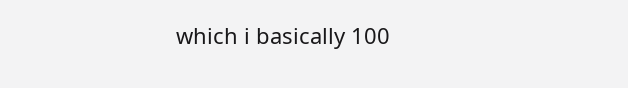which i basically 100